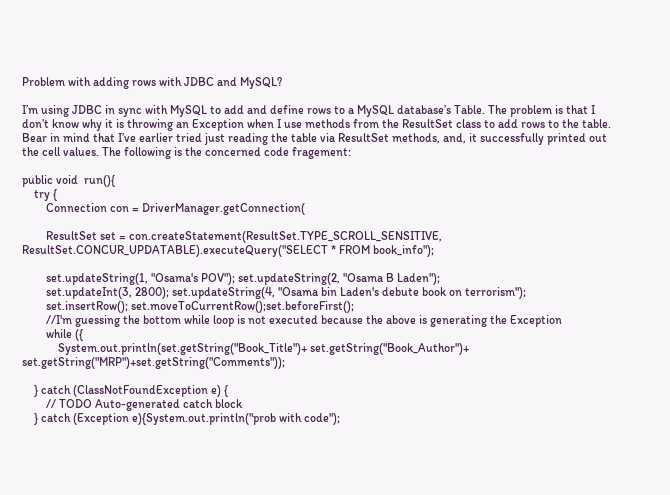Problem with adding rows with JDBC and MySQL?

I’m using JDBC in sync with MySQL to add and define rows to a MySQL database’s Table. The problem is that I don’t know why it is throwing an Exception when I use methods from the ResultSet class to add rows to the table. Bear in mind that I’ve earlier tried just reading the table via ResultSet methods, and, it successfully printed out the cell values. The following is the concerned code fragement:

public void  run(){
    try {
        Connection con = DriverManager.getConnection(

        ResultSet set = con.createStatement(ResultSet.TYPE_SCROLL_SENSITIVE, ResultSet.CONCUR_UPDATABLE).executeQuery("SELECT * FROM book_info");

        set.updateString(1, "Osama's POV"); set.updateString(2, "Osama B Laden");
        set.updateInt(3, 2800); set.updateString(4, "Osama bin Laden's debute book on terrorism");
        set.insertRow(); set.moveToCurrentRow();set.beforeFirst();
        //I'm guessing the bottom while loop is not executed because the above is generating the Exception
        while ({
            System.out.println(set.getString("Book_Title")+ set.getString("Book_Author")+ set.getString("MRP")+set.getString("Comments"));

    } catch (ClassNotFoundException e) {
        // TODO Auto-generated catch block
    } catch (Exception e){System.out.println("prob with code");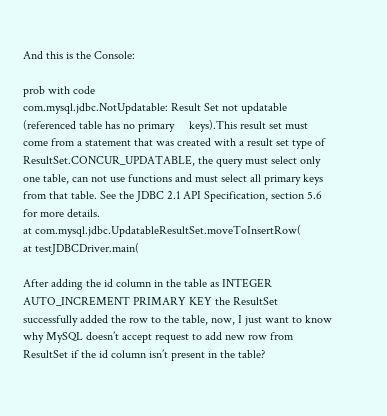And this is the Console:

prob with code
com.mysql.jdbc.NotUpdatable: Result Set not updatable (referenced table has no primary     keys).This result set must come from a statement that was created with a result set type of     ResultSet.CONCUR_UPDATABLE, the query must select only one table, can not use functions and must select all primary keys from that table. See the JDBC 2.1 API Specification, section 5.6 for more details.
at com.mysql.jdbc.UpdatableResultSet.moveToInsertRow(
at testJDBCDriver.main(

After adding the id column in the table as INTEGER AUTO_INCREMENT PRIMARY KEY the ResultSet successfully added the row to the table, now, I just want to know why MySQL doesn’t accept request to add new row from ResultSet if the id column isn’t present in the table?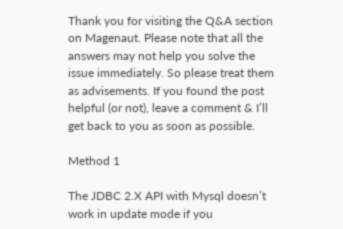Thank you for visiting the Q&A section on Magenaut. Please note that all the answers may not help you solve the issue immediately. So please treat them as advisements. If you found the post helpful (or not), leave a comment & I’ll get back to you as soon as possible.

Method 1

The JDBC 2.X API with Mysql doesn’t work in update mode if you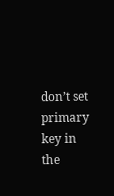don’t set primary key in the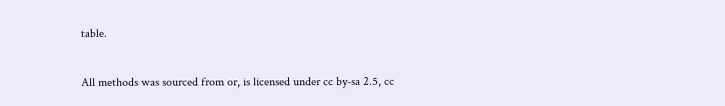table.

All methods was sourced from or, is licensed under cc by-sa 2.5, cc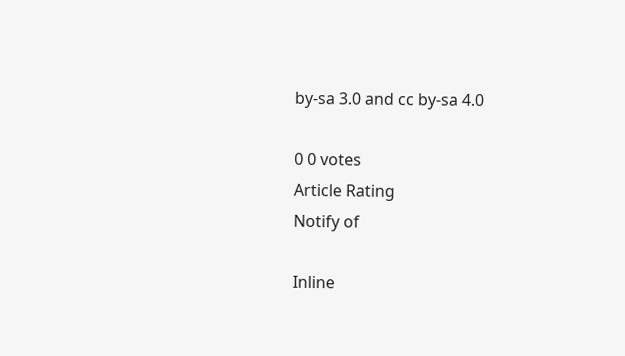by-sa 3.0 and cc by-sa 4.0

0 0 votes
Article Rating
Notify of

Inline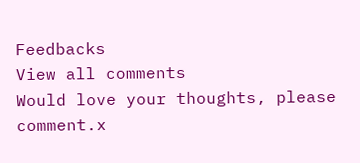Feedbacks
View all comments
Would love your thoughts, please comment.x